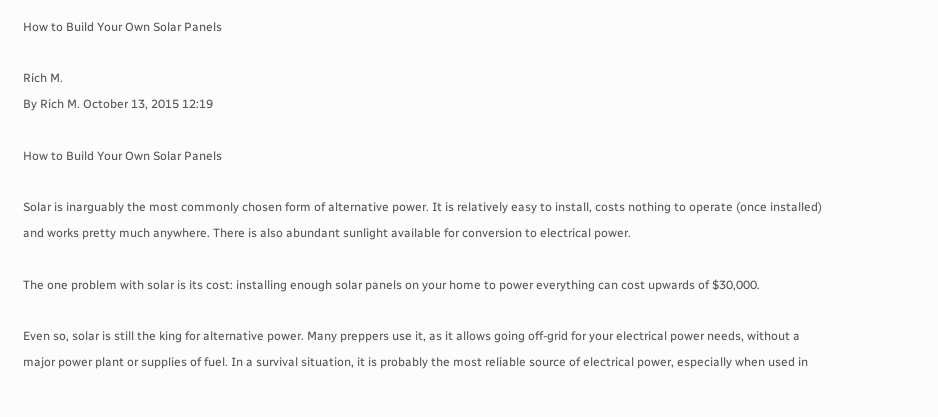How to Build Your Own Solar Panels

Rich M.
By Rich M. October 13, 2015 12:19

How to Build Your Own Solar Panels

Solar is inarguably the most commonly chosen form of alternative power. It is relatively easy to install, costs nothing to operate (once installed) and works pretty much anywhere. There is also abundant sunlight available for conversion to electrical power.

The one problem with solar is its cost: installing enough solar panels on your home to power everything can cost upwards of $30,000.

Even so, solar is still the king for alternative power. Many preppers use it, as it allows going off-grid for your electrical power needs, without a major power plant or supplies of fuel. In a survival situation, it is probably the most reliable source of electrical power, especially when used in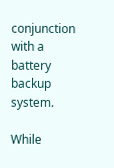conjunction with a battery backup system.

While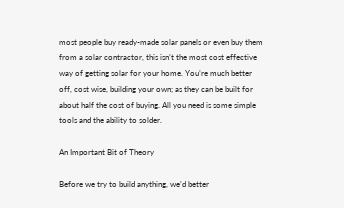most people buy ready-made solar panels or even buy them from a solar contractor, this isn’t the most cost effective way of getting solar for your home. You’re much better off, cost wise, building your own; as they can be built for about half the cost of buying. All you need is some simple tools and the ability to solder.

An Important Bit of Theory

Before we try to build anything, we’d better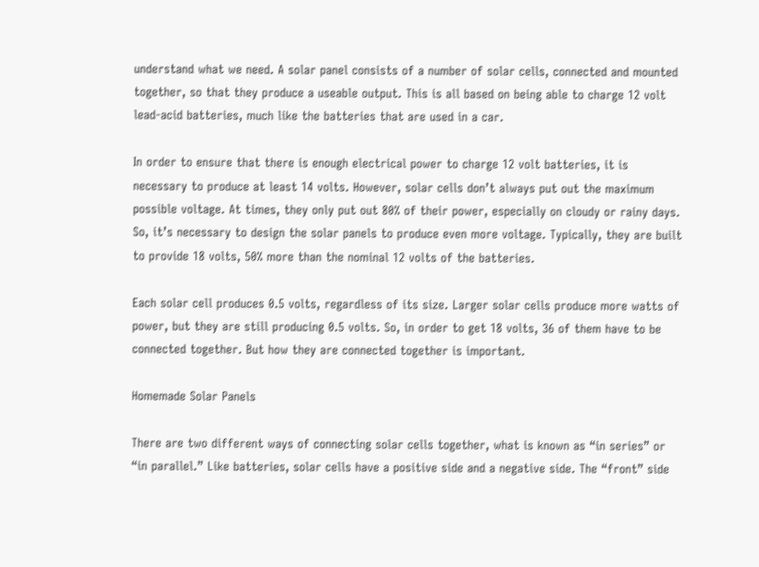understand what we need. A solar panel consists of a number of solar cells, connected and mounted together, so that they produce a useable output. This is all based on being able to charge 12 volt lead-acid batteries, much like the batteries that are used in a car.

In order to ensure that there is enough electrical power to charge 12 volt batteries, it is necessary to produce at least 14 volts. However, solar cells don’t always put out the maximum possible voltage. At times, they only put out 80% of their power, especially on cloudy or rainy days. So, it’s necessary to design the solar panels to produce even more voltage. Typically, they are built to provide 18 volts, 50% more than the nominal 12 volts of the batteries.

Each solar cell produces 0.5 volts, regardless of its size. Larger solar cells produce more watts of power, but they are still producing 0.5 volts. So, in order to get 18 volts, 36 of them have to be connected together. But how they are connected together is important.

Homemade Solar Panels

There are two different ways of connecting solar cells together, what is known as “in series” or “in parallel.” Like batteries, solar cells have a positive side and a negative side. The “front” side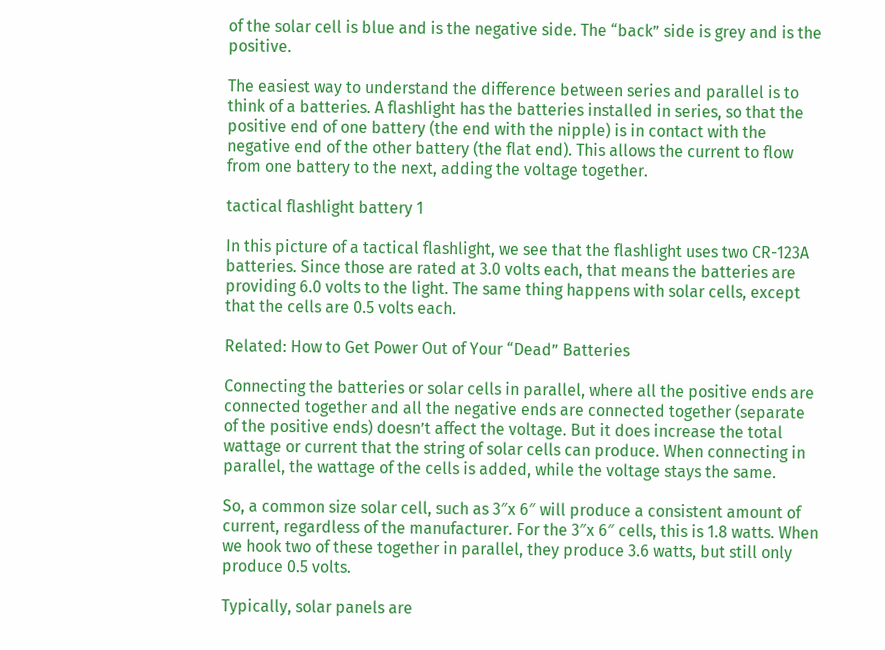of the solar cell is blue and is the negative side. The “back” side is grey and is the positive.

The easiest way to understand the difference between series and parallel is to think of a batteries. A flashlight has the batteries installed in series, so that the positive end of one battery (the end with the nipple) is in contact with the negative end of the other battery (the flat end). This allows the current to flow from one battery to the next, adding the voltage together.

tactical flashlight battery 1

In this picture of a tactical flashlight, we see that the flashlight uses two CR-123A batteries. Since those are rated at 3.0 volts each, that means the batteries are providing 6.0 volts to the light. The same thing happens with solar cells, except that the cells are 0.5 volts each.

Related: How to Get Power Out of Your “Dead” Batteries

Connecting the batteries or solar cells in parallel, where all the positive ends are connected together and all the negative ends are connected together (separate of the positive ends) doesn’t affect the voltage. But it does increase the total wattage or current that the string of solar cells can produce. When connecting in parallel, the wattage of the cells is added, while the voltage stays the same.

So, a common size solar cell, such as 3″x 6″ will produce a consistent amount of current, regardless of the manufacturer. For the 3″x 6″ cells, this is 1.8 watts. When we hook two of these together in parallel, they produce 3.6 watts, but still only produce 0.5 volts.

Typically, solar panels are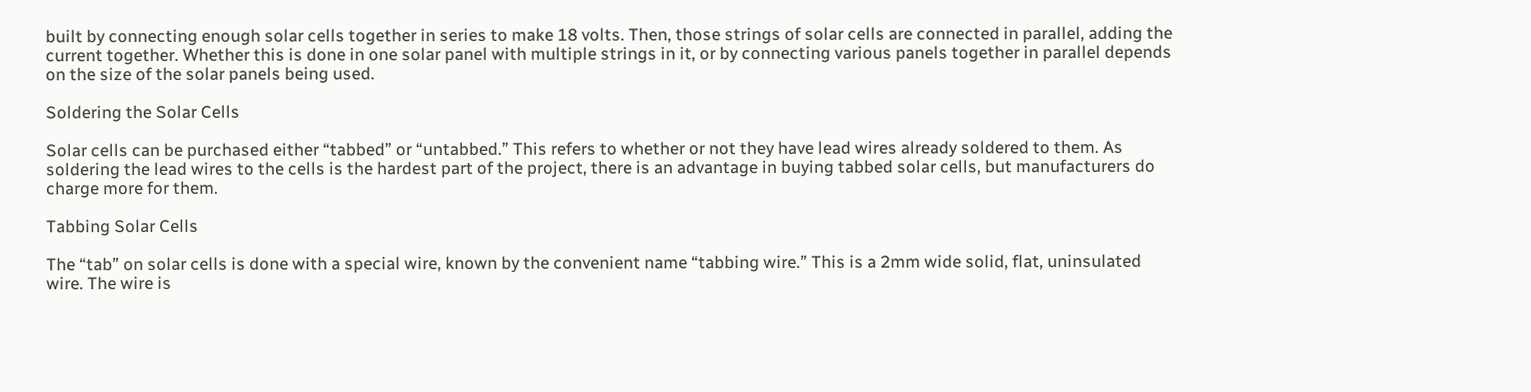built by connecting enough solar cells together in series to make 18 volts. Then, those strings of solar cells are connected in parallel, adding the current together. Whether this is done in one solar panel with multiple strings in it, or by connecting various panels together in parallel depends on the size of the solar panels being used.

Soldering the Solar Cells

Solar cells can be purchased either “tabbed” or “untabbed.” This refers to whether or not they have lead wires already soldered to them. As soldering the lead wires to the cells is the hardest part of the project, there is an advantage in buying tabbed solar cells, but manufacturers do charge more for them.

Tabbing Solar Cells

The “tab” on solar cells is done with a special wire, known by the convenient name “tabbing wire.” This is a 2mm wide solid, flat, uninsulated wire. The wire is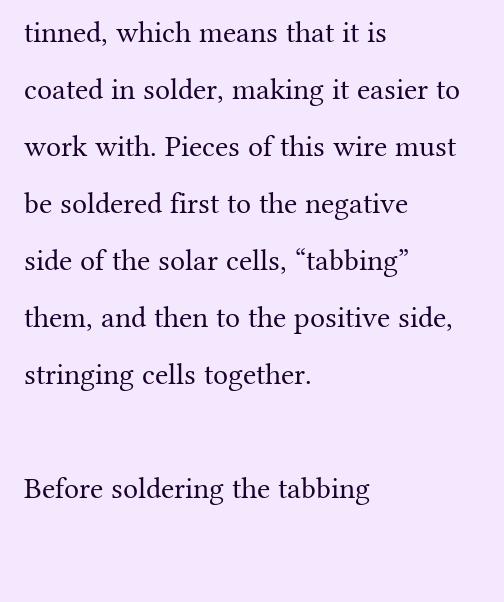tinned, which means that it is coated in solder, making it easier to work with. Pieces of this wire must be soldered first to the negative side of the solar cells, “tabbing” them, and then to the positive side, stringing cells together.

Before soldering the tabbing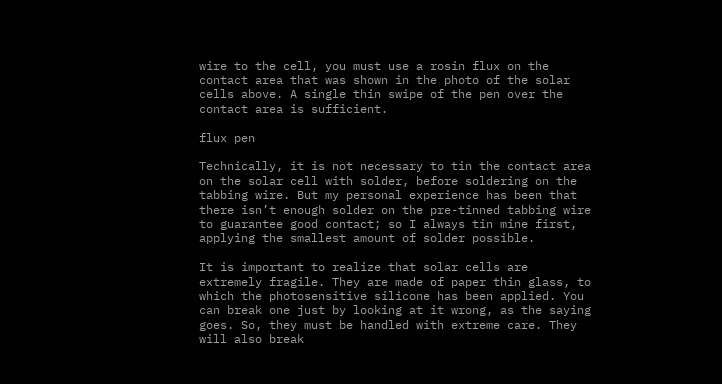wire to the cell, you must use a rosin flux on the contact area that was shown in the photo of the solar cells above. A single thin swipe of the pen over the contact area is sufficient.

flux pen

Technically, it is not necessary to tin the contact area on the solar cell with solder, before soldering on the tabbing wire. But my personal experience has been that there isn’t enough solder on the pre-tinned tabbing wire to guarantee good contact; so I always tin mine first, applying the smallest amount of solder possible.

It is important to realize that solar cells are extremely fragile. They are made of paper thin glass, to which the photosensitive silicone has been applied. You can break one just by looking at it wrong, as the saying goes. So, they must be handled with extreme care. They will also break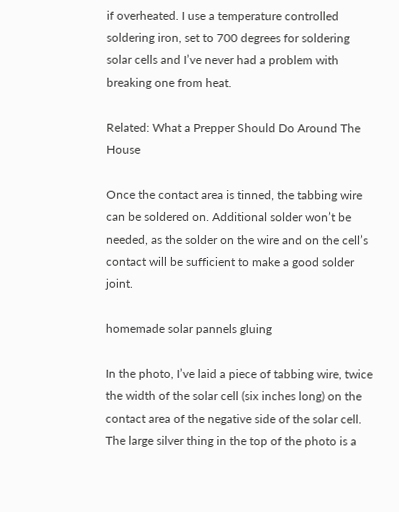if overheated. I use a temperature controlled soldering iron, set to 700 degrees for soldering solar cells and I’ve never had a problem with breaking one from heat.

Related: What a Prepper Should Do Around The House

Once the contact area is tinned, the tabbing wire can be soldered on. Additional solder won’t be needed, as the solder on the wire and on the cell’s contact will be sufficient to make a good solder joint.

homemade solar pannels gluing

In the photo, I’ve laid a piece of tabbing wire, twice the width of the solar cell (six inches long) on the contact area of the negative side of the solar cell. The large silver thing in the top of the photo is a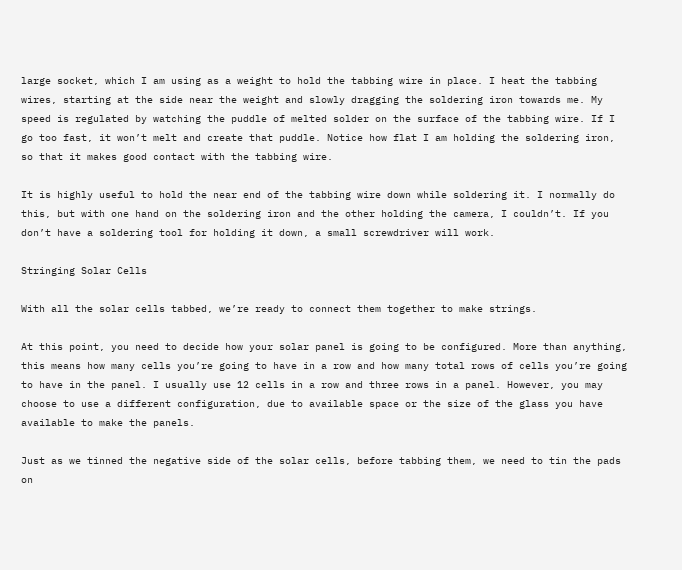large socket, which I am using as a weight to hold the tabbing wire in place. I heat the tabbing wires, starting at the side near the weight and slowly dragging the soldering iron towards me. My speed is regulated by watching the puddle of melted solder on the surface of the tabbing wire. If I go too fast, it won’t melt and create that puddle. Notice how flat I am holding the soldering iron, so that it makes good contact with the tabbing wire.

It is highly useful to hold the near end of the tabbing wire down while soldering it. I normally do this, but with one hand on the soldering iron and the other holding the camera, I couldn’t. If you don’t have a soldering tool for holding it down, a small screwdriver will work.

Stringing Solar Cells

With all the solar cells tabbed, we’re ready to connect them together to make strings.

At this point, you need to decide how your solar panel is going to be configured. More than anything, this means how many cells you’re going to have in a row and how many total rows of cells you’re going to have in the panel. I usually use 12 cells in a row and three rows in a panel. However, you may choose to use a different configuration, due to available space or the size of the glass you have available to make the panels.

Just as we tinned the negative side of the solar cells, before tabbing them, we need to tin the pads on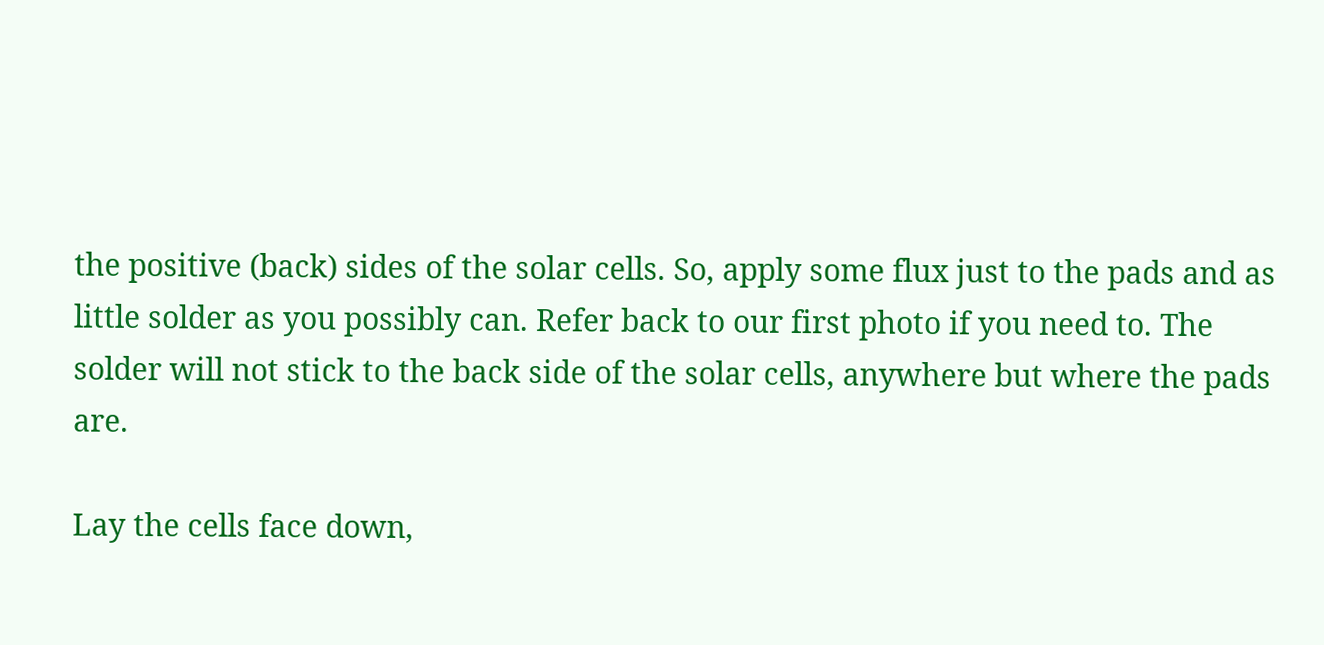the positive (back) sides of the solar cells. So, apply some flux just to the pads and as little solder as you possibly can. Refer back to our first photo if you need to. The solder will not stick to the back side of the solar cells, anywhere but where the pads are.

Lay the cells face down,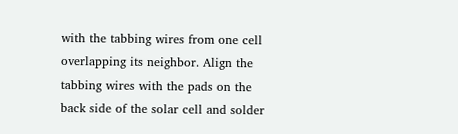with the tabbing wires from one cell overlapping its neighbor. Align the tabbing wires with the pads on the back side of the solar cell and solder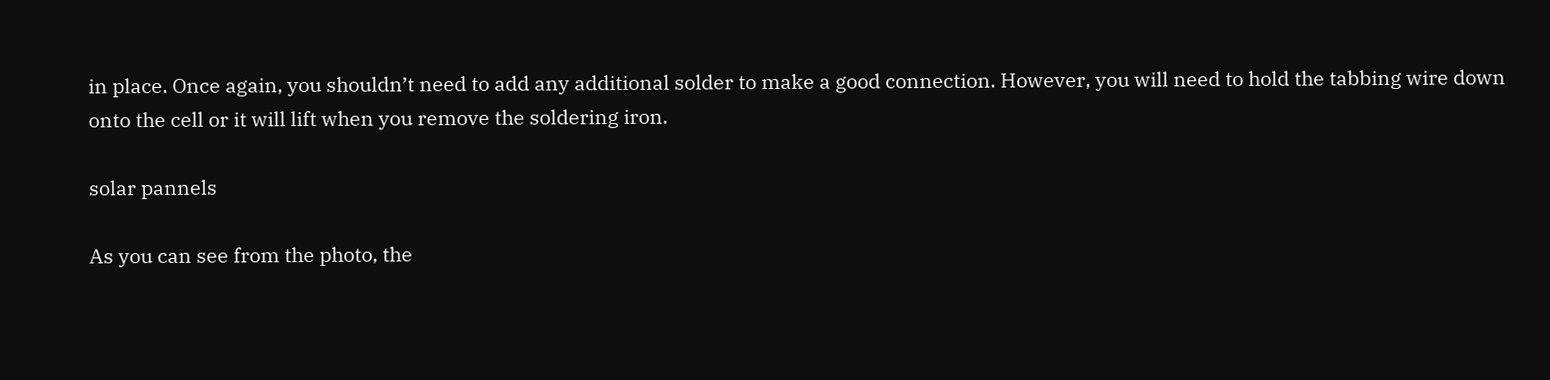in place. Once again, you shouldn’t need to add any additional solder to make a good connection. However, you will need to hold the tabbing wire down onto the cell or it will lift when you remove the soldering iron.

solar pannels

As you can see from the photo, the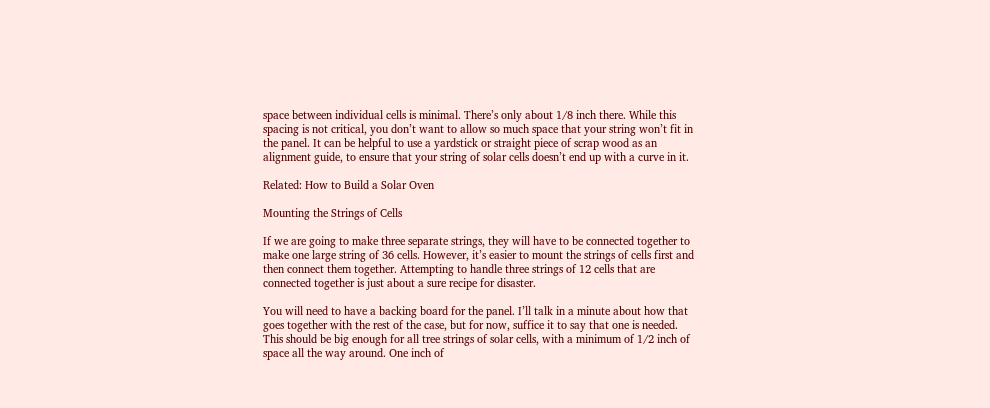space between individual cells is minimal. There’s only about 1/8 inch there. While this spacing is not critical, you don’t want to allow so much space that your string won’t fit in the panel. It can be helpful to use a yardstick or straight piece of scrap wood as an alignment guide, to ensure that your string of solar cells doesn’t end up with a curve in it.

Related: How to Build a Solar Oven

Mounting the Strings of Cells

If we are going to make three separate strings, they will have to be connected together to make one large string of 36 cells. However, it’s easier to mount the strings of cells first and then connect them together. Attempting to handle three strings of 12 cells that are connected together is just about a sure recipe for disaster.

You will need to have a backing board for the panel. I’ll talk in a minute about how that goes together with the rest of the case, but for now, suffice it to say that one is needed. This should be big enough for all tree strings of solar cells, with a minimum of 1/2 inch of space all the way around. One inch of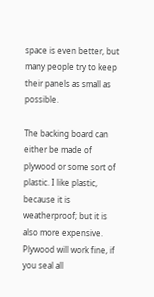space is even better, but many people try to keep their panels as small as possible.

The backing board can either be made of plywood or some sort of plastic. I like plastic, because it is weatherproof; but it is also more expensive. Plywood will work fine, if you seal all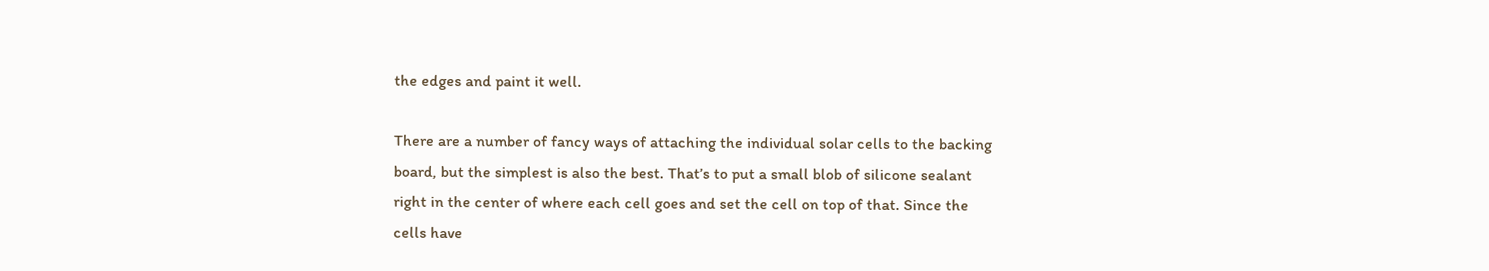the edges and paint it well.

There are a number of fancy ways of attaching the individual solar cells to the backing board, but the simplest is also the best. That’s to put a small blob of silicone sealant right in the center of where each cell goes and set the cell on top of that. Since the cells have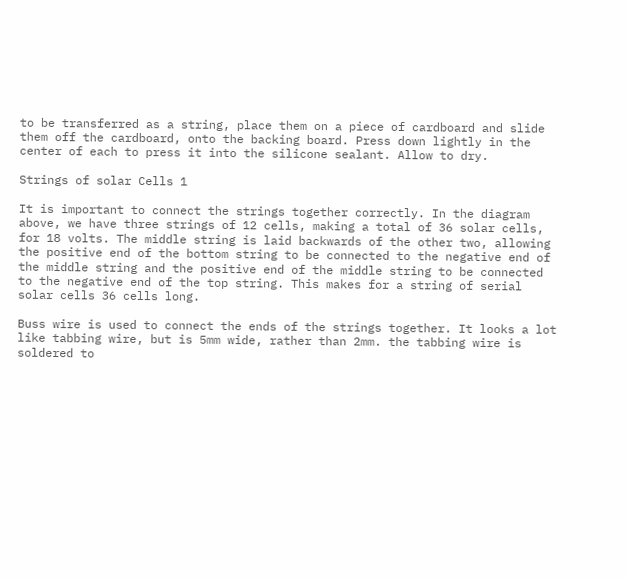to be transferred as a string, place them on a piece of cardboard and slide them off the cardboard, onto the backing board. Press down lightly in the center of each to press it into the silicone sealant. Allow to dry.

Strings of solar Cells 1

It is important to connect the strings together correctly. In the diagram above, we have three strings of 12 cells, making a total of 36 solar cells, for 18 volts. The middle string is laid backwards of the other two, allowing the positive end of the bottom string to be connected to the negative end of the middle string and the positive end of the middle string to be connected to the negative end of the top string. This makes for a string of serial solar cells 36 cells long.

Buss wire is used to connect the ends of the strings together. It looks a lot like tabbing wire, but is 5mm wide, rather than 2mm. the tabbing wire is soldered to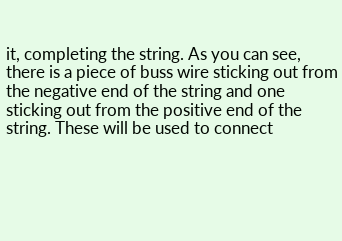it, completing the string. As you can see, there is a piece of buss wire sticking out from the negative end of the string and one sticking out from the positive end of the string. These will be used to connect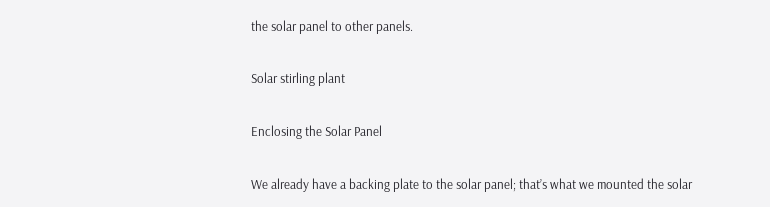the solar panel to other panels.

Solar stirling plant

Enclosing the Solar Panel

We already have a backing plate to the solar panel; that’s what we mounted the solar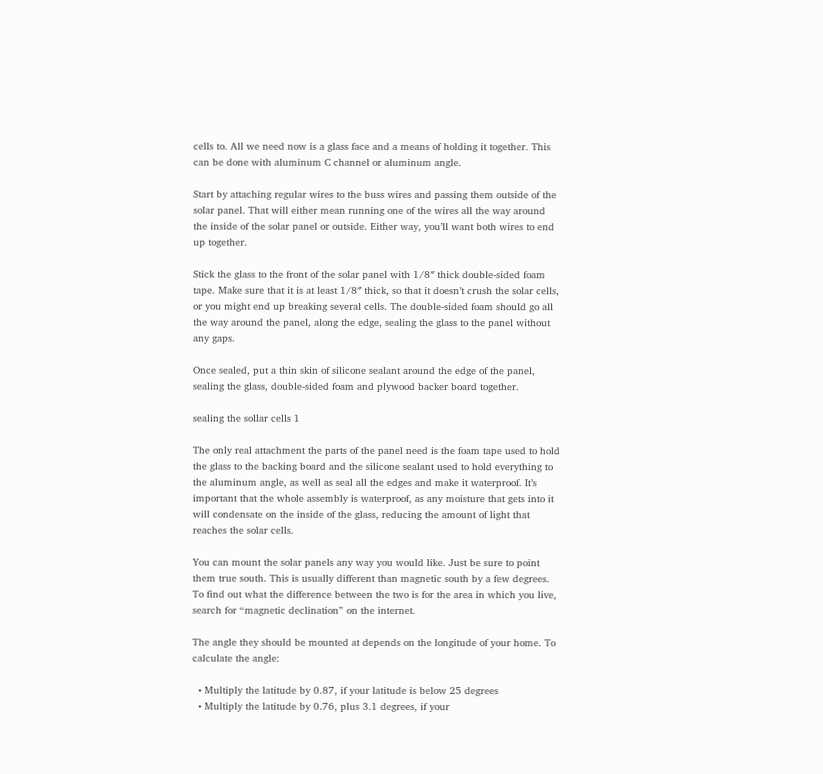cells to. All we need now is a glass face and a means of holding it together. This can be done with aluminum C channel or aluminum angle.

Start by attaching regular wires to the buss wires and passing them outside of the solar panel. That will either mean running one of the wires all the way around the inside of the solar panel or outside. Either way, you’ll want both wires to end up together.

Stick the glass to the front of the solar panel with 1/8″ thick double-sided foam tape. Make sure that it is at least 1/8″ thick, so that it doesn’t crush the solar cells, or you might end up breaking several cells. The double-sided foam should go all the way around the panel, along the edge, sealing the glass to the panel without any gaps.

Once sealed, put a thin skin of silicone sealant around the edge of the panel, sealing the glass, double-sided foam and plywood backer board together.

sealing the sollar cells 1

The only real attachment the parts of the panel need is the foam tape used to hold the glass to the backing board and the silicone sealant used to hold everything to the aluminum angle, as well as seal all the edges and make it waterproof. It’s important that the whole assembly is waterproof, as any moisture that gets into it will condensate on the inside of the glass, reducing the amount of light that reaches the solar cells.

You can mount the solar panels any way you would like. Just be sure to point them true south. This is usually different than magnetic south by a few degrees. To find out what the difference between the two is for the area in which you live, search for “magnetic declination” on the internet.

The angle they should be mounted at depends on the longitude of your home. To calculate the angle:

  • Multiply the latitude by 0.87, if your latitude is below 25 degrees
  • Multiply the latitude by 0.76, plus 3.1 degrees, if your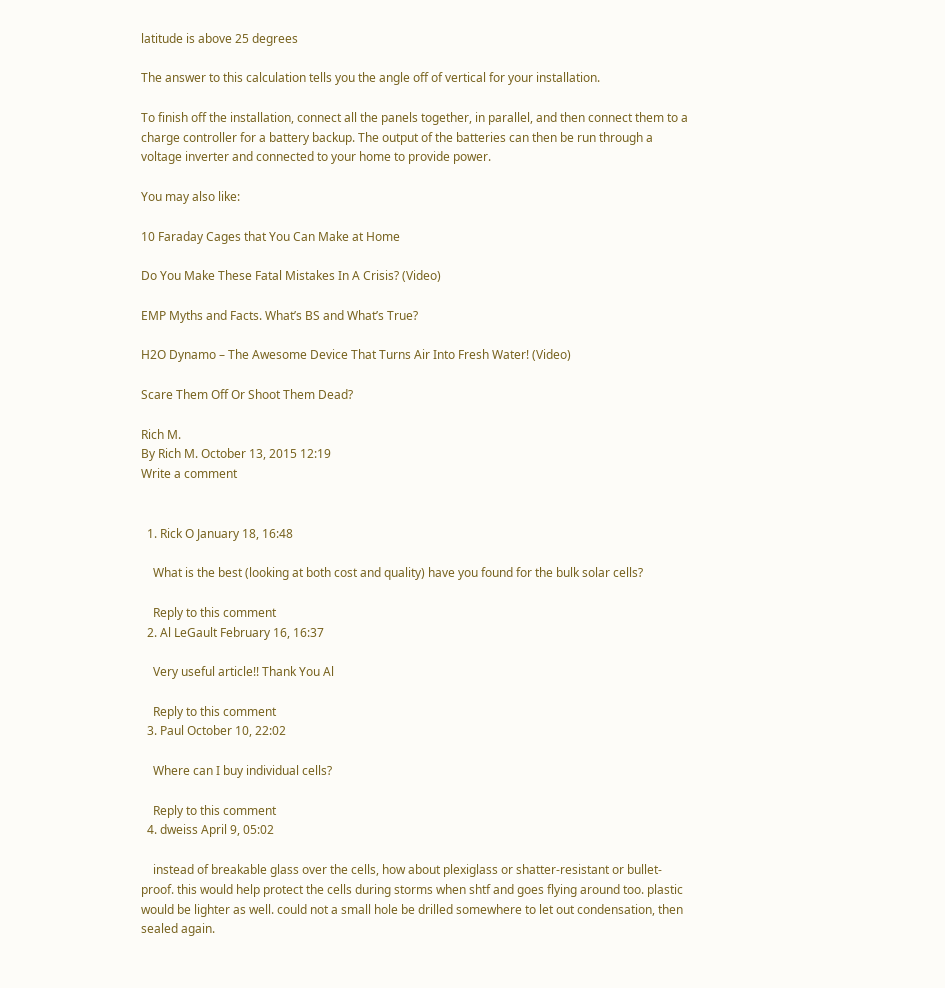latitude is above 25 degrees

The answer to this calculation tells you the angle off of vertical for your installation.

To finish off the installation, connect all the panels together, in parallel, and then connect them to a charge controller for a battery backup. The output of the batteries can then be run through a voltage inverter and connected to your home to provide power.

You may also like:

10 Faraday Cages that You Can Make at Home

Do You Make These Fatal Mistakes In A Crisis? (Video)

EMP Myths and Facts. What’s BS and What’s True?

H2O Dynamo – The Awesome Device That Turns Air Into Fresh Water! (Video)

Scare Them Off Or Shoot Them Dead?

Rich M.
By Rich M. October 13, 2015 12:19
Write a comment


  1. Rick O January 18, 16:48

    What is the best (looking at both cost and quality) have you found for the bulk solar cells?

    Reply to this comment
  2. Al LeGault February 16, 16:37

    Very useful article!! Thank You Al

    Reply to this comment
  3. Paul October 10, 22:02

    Where can I buy individual cells?

    Reply to this comment
  4. dweiss April 9, 05:02

    instead of breakable glass over the cells, how about plexiglass or shatter-resistant or bullet-proof. this would help protect the cells during storms when shtf and goes flying around too. plastic would be lighter as well. could not a small hole be drilled somewhere to let out condensation, then sealed again.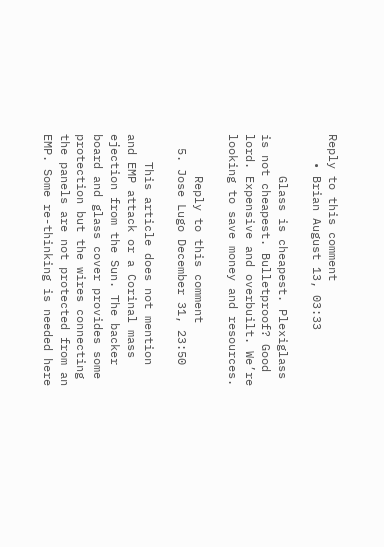Reply to this comment
    • Brian August 13, 03:33

      Glass is cheapest. Plexiglass is not cheapest. Bulletproof? Good lord. Expensive and overbuilt. We’re looking to save money and resources.

      Reply to this comment
  5. Jose Lugo December 31, 23:50

    This article does not mention and EMP attack or a Corinal mass ejection from the Sun. The backer board and glass cover provides some protection but the wires connecting the panels are not protected from an EMP. Some re-thinking is needed here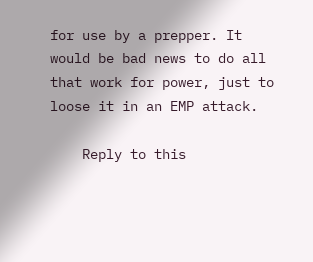for use by a prepper. It would be bad news to do all that work for power, just to loose it in an EMP attack.

    Reply to this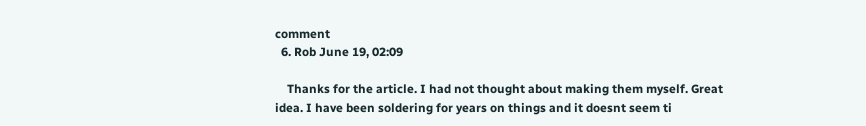comment
  6. Rob June 19, 02:09

    Thanks for the article. I had not thought about making them myself. Great idea. I have been soldering for years on things and it doesnt seem ti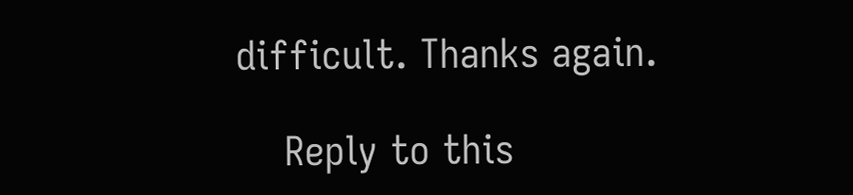difficult. Thanks again.

    Reply to this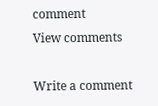comment
View comments

Write a comment